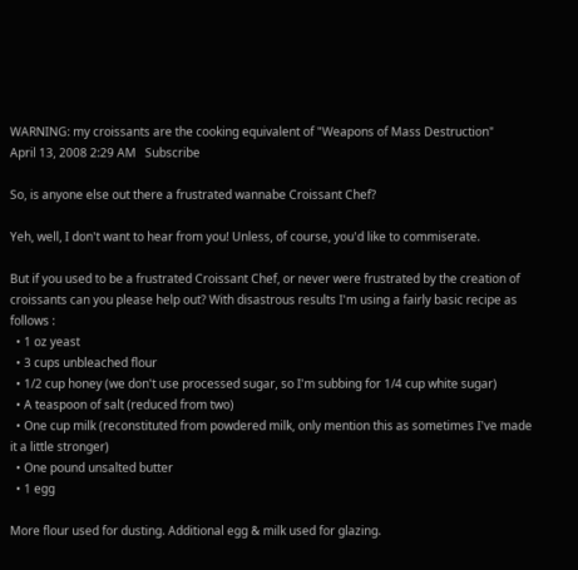WARNING: my croissants are the cooking equivalent of "Weapons of Mass Destruction"
April 13, 2008 2:29 AM   Subscribe

So, is anyone else out there a frustrated wannabe Croissant Chef?

Yeh, well, I don't want to hear from you! Unless, of course, you'd like to commiserate.

But if you used to be a frustrated Croissant Chef, or never were frustrated by the creation of croissants can you please help out? With disastrous results I'm using a fairly basic recipe as follows :
  • 1 oz yeast
  • 3 cups unbleached flour
  • 1/2 cup honey (we don't use processed sugar, so I'm subbing for 1/4 cup white sugar)
  • A teaspoon of salt (reduced from two)
  • One cup milk (reconstituted from powdered milk, only mention this as sometimes I've made it a little stronger)
  • One pound unsalted butter
  • 1 egg

More flour used for dusting. Additional egg & milk used for glazing.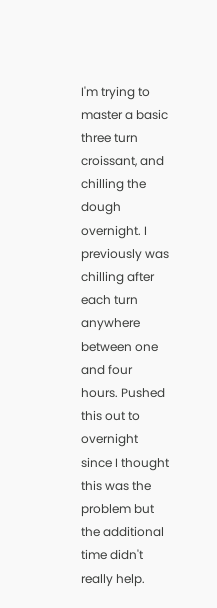I'm trying to master a basic three turn croissant, and chilling the dough overnight. I previously was chilling after each turn anywhere between one and four hours. Pushed this out to overnight since I thought this was the problem but the additional time didn't really help.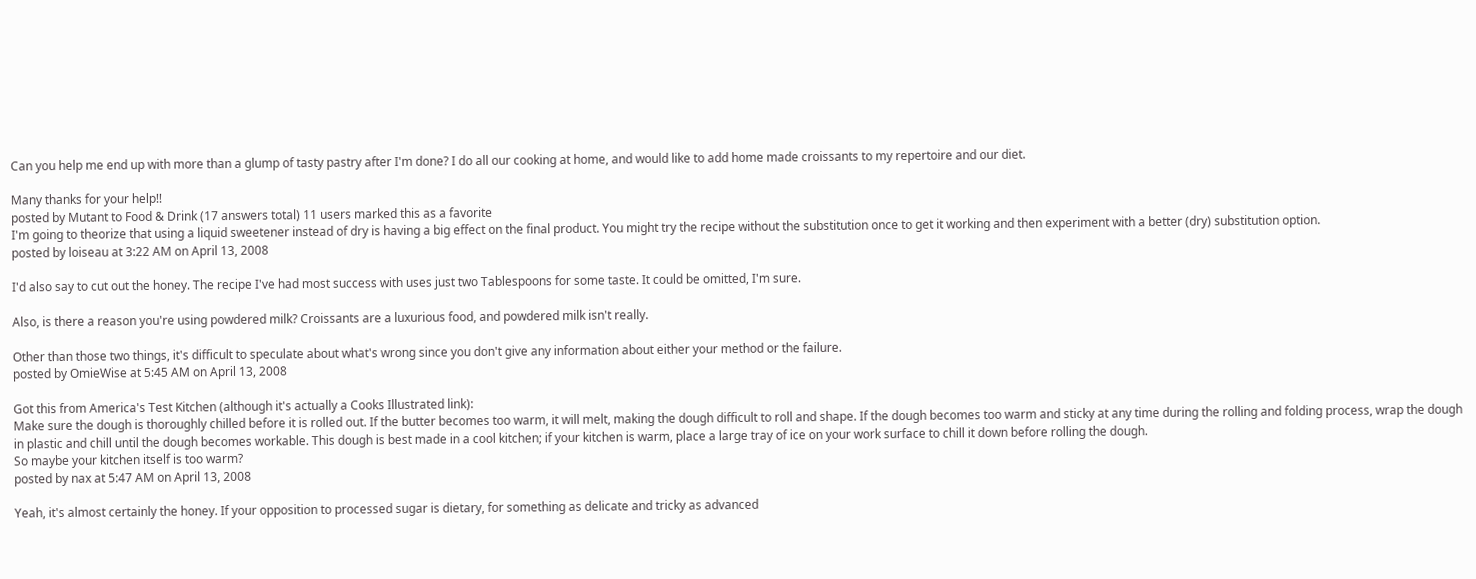Can you help me end up with more than a glump of tasty pastry after I'm done? I do all our cooking at home, and would like to add home made croissants to my repertoire and our diet.

Many thanks for your help!!
posted by Mutant to Food & Drink (17 answers total) 11 users marked this as a favorite
I'm going to theorize that using a liquid sweetener instead of dry is having a big effect on the final product. You might try the recipe without the substitution once to get it working and then experiment with a better (dry) substitution option.
posted by loiseau at 3:22 AM on April 13, 2008

I'd also say to cut out the honey. The recipe I've had most success with uses just two Tablespoons for some taste. It could be omitted, I'm sure.

Also, is there a reason you're using powdered milk? Croissants are a luxurious food, and powdered milk isn't really.

Other than those two things, it's difficult to speculate about what's wrong since you don't give any information about either your method or the failure.
posted by OmieWise at 5:45 AM on April 13, 2008

Got this from America's Test Kitchen (although it's actually a Cooks Illustrated link):
Make sure the dough is thoroughly chilled before it is rolled out. If the butter becomes too warm, it will melt, making the dough difficult to roll and shape. If the dough becomes too warm and sticky at any time during the rolling and folding process, wrap the dough in plastic and chill until the dough becomes workable. This dough is best made in a cool kitchen; if your kitchen is warm, place a large tray of ice on your work surface to chill it down before rolling the dough.
So maybe your kitchen itself is too warm?
posted by nax at 5:47 AM on April 13, 2008

Yeah, it's almost certainly the honey. If your opposition to processed sugar is dietary, for something as delicate and tricky as advanced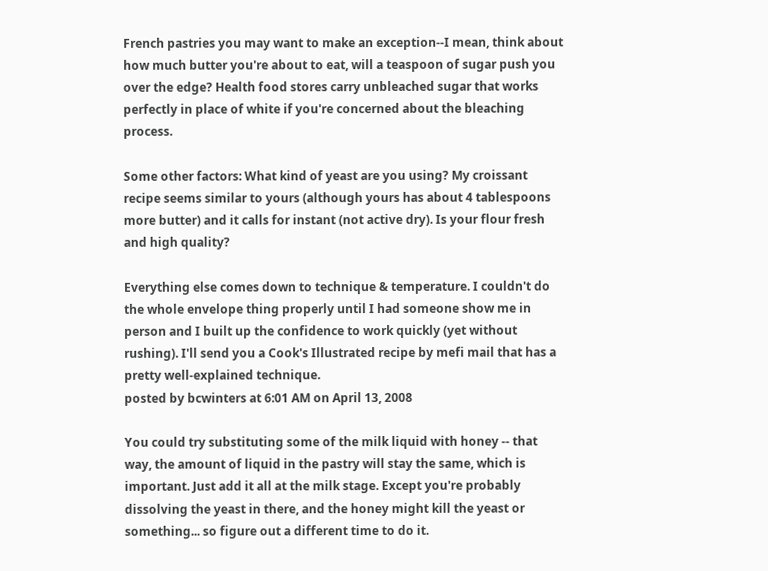French pastries you may want to make an exception--I mean, think about how much butter you're about to eat, will a teaspoon of sugar push you over the edge? Health food stores carry unbleached sugar that works perfectly in place of white if you're concerned about the bleaching process.

Some other factors: What kind of yeast are you using? My croissant recipe seems similar to yours (although yours has about 4 tablespoons more butter) and it calls for instant (not active dry). Is your flour fresh and high quality?

Everything else comes down to technique & temperature. I couldn't do the whole envelope thing properly until I had someone show me in person and I built up the confidence to work quickly (yet without rushing). I'll send you a Cook's Illustrated recipe by mefi mail that has a pretty well-explained technique.
posted by bcwinters at 6:01 AM on April 13, 2008

You could try substituting some of the milk liquid with honey -- that way, the amount of liquid in the pastry will stay the same, which is important. Just add it all at the milk stage. Except you're probably dissolving the yeast in there, and the honey might kill the yeast or something... so figure out a different time to do it.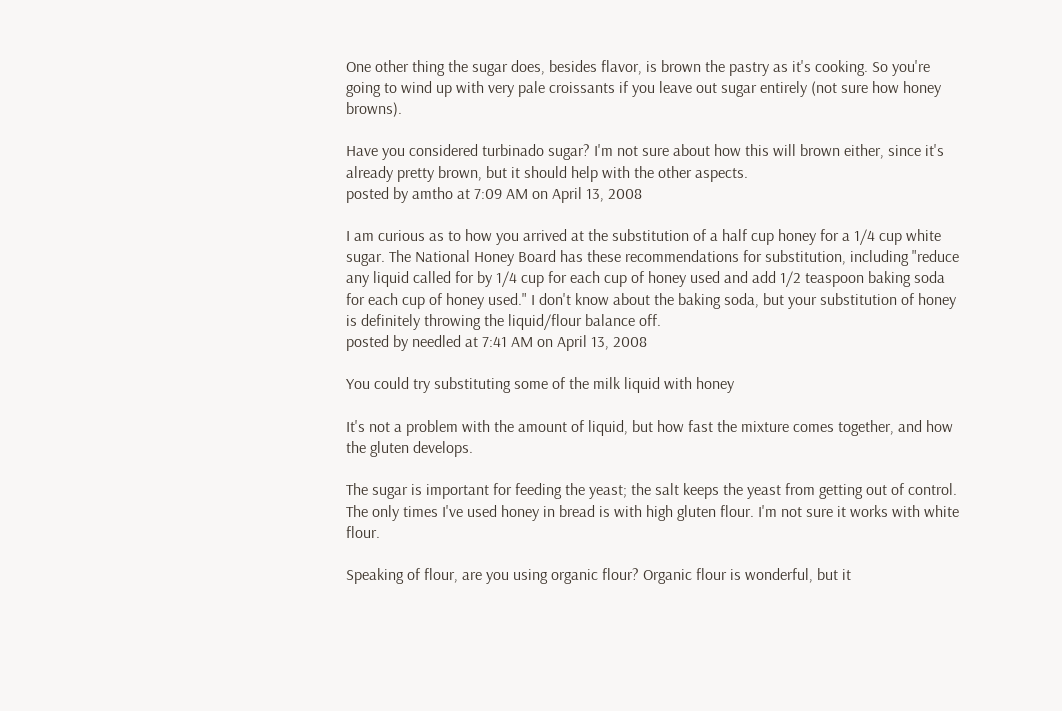One other thing the sugar does, besides flavor, is brown the pastry as it's cooking. So you're going to wind up with very pale croissants if you leave out sugar entirely (not sure how honey browns).

Have you considered turbinado sugar? I'm not sure about how this will brown either, since it's already pretty brown, but it should help with the other aspects.
posted by amtho at 7:09 AM on April 13, 2008

I am curious as to how you arrived at the substitution of a half cup honey for a 1/4 cup white sugar. The National Honey Board has these recommendations for substitution, including "reduce any liquid called for by 1/4 cup for each cup of honey used and add 1/2 teaspoon baking soda for each cup of honey used." I don't know about the baking soda, but your substitution of honey is definitely throwing the liquid/flour balance off.
posted by needled at 7:41 AM on April 13, 2008

You could try substituting some of the milk liquid with honey

It's not a problem with the amount of liquid, but how fast the mixture comes together, and how the gluten develops.

The sugar is important for feeding the yeast; the salt keeps the yeast from getting out of control. The only times I've used honey in bread is with high gluten flour. I'm not sure it works with white flour.

Speaking of flour, are you using organic flour? Organic flour is wonderful, but it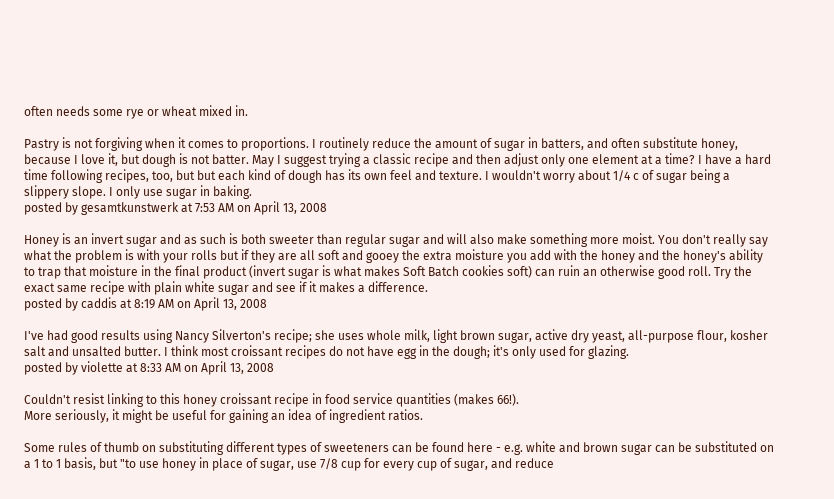often needs some rye or wheat mixed in.

Pastry is not forgiving when it comes to proportions. I routinely reduce the amount of sugar in batters, and often substitute honey, because I love it, but dough is not batter. May I suggest trying a classic recipe and then adjust only one element at a time? I have a hard time following recipes, too, but but each kind of dough has its own feel and texture. I wouldn't worry about 1/4 c of sugar being a slippery slope. I only use sugar in baking.
posted by gesamtkunstwerk at 7:53 AM on April 13, 2008

Honey is an invert sugar and as such is both sweeter than regular sugar and will also make something more moist. You don't really say what the problem is with your rolls but if they are all soft and gooey the extra moisture you add with the honey and the honey's ability to trap that moisture in the final product (invert sugar is what makes Soft Batch cookies soft) can ruin an otherwise good roll. Try the exact same recipe with plain white sugar and see if it makes a difference.
posted by caddis at 8:19 AM on April 13, 2008

I've had good results using Nancy Silverton's recipe; she uses whole milk, light brown sugar, active dry yeast, all-purpose flour, kosher salt and unsalted butter. I think most croissant recipes do not have egg in the dough; it's only used for glazing.
posted by violette at 8:33 AM on April 13, 2008

Couldn't resist linking to this honey croissant recipe in food service quantities (makes 66!).
More seriously, it might be useful for gaining an idea of ingredient ratios.

Some rules of thumb on substituting different types of sweeteners can be found here - e.g. white and brown sugar can be substituted on a 1 to 1 basis, but "to use honey in place of sugar, use 7/8 cup for every cup of sugar, and reduce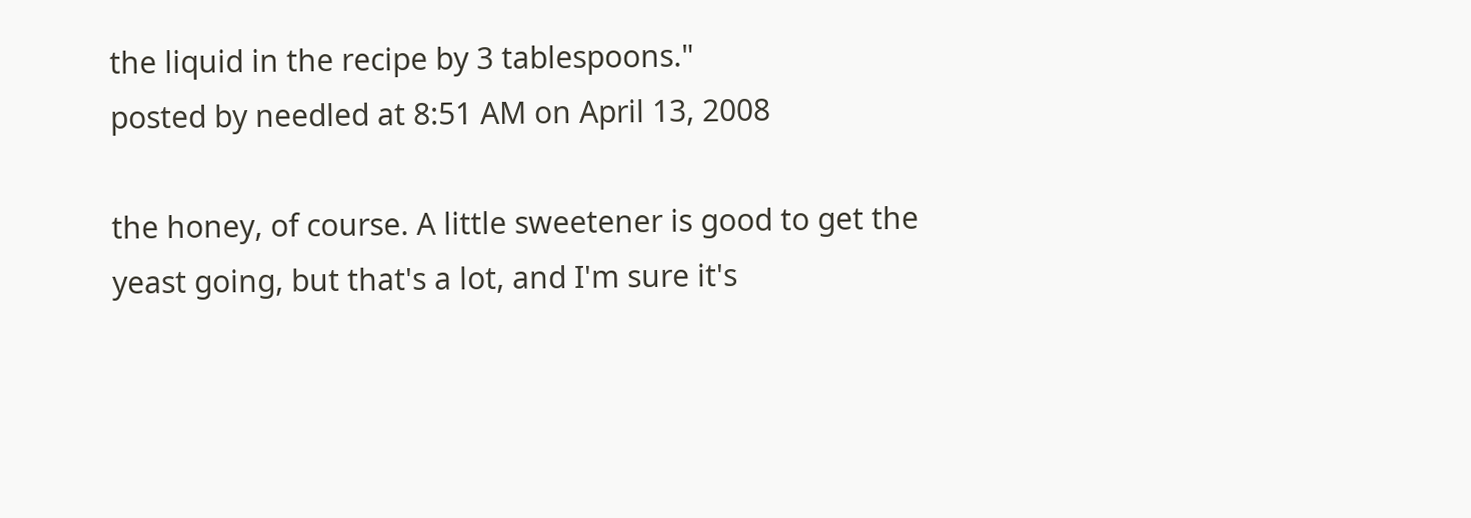the liquid in the recipe by 3 tablespoons."
posted by needled at 8:51 AM on April 13, 2008

the honey, of course. A little sweetener is good to get the yeast going, but that's a lot, and I'm sure it's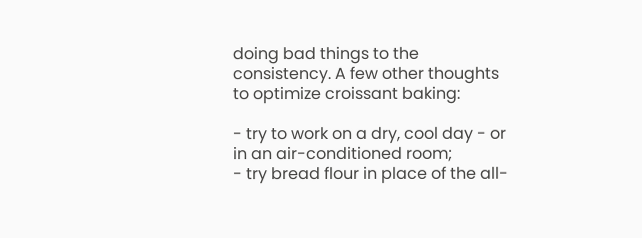doing bad things to the consistency. A few other thoughts to optimize croissant baking:

- try to work on a dry, cool day - or in an air-conditioned room;
- try bread flour in place of the all-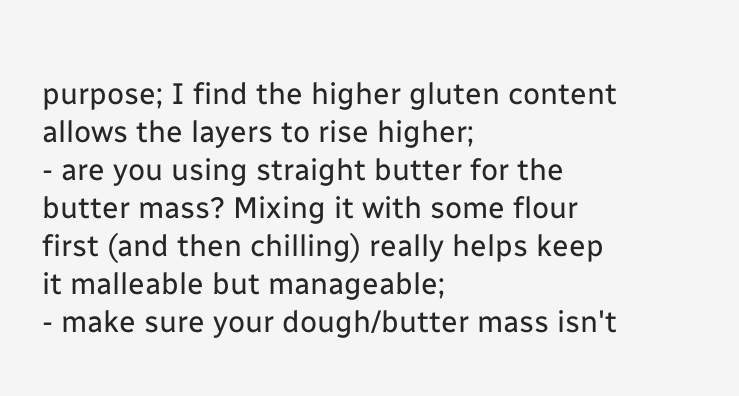purpose; I find the higher gluten content allows the layers to rise higher;
- are you using straight butter for the butter mass? Mixing it with some flour first (and then chilling) really helps keep it malleable but manageable;
- make sure your dough/butter mass isn't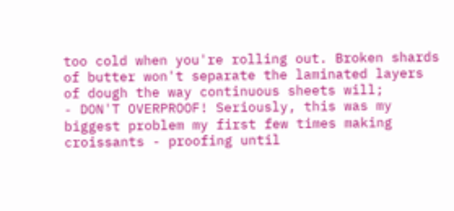too cold when you're rolling out. Broken shards of butter won't separate the laminated layers of dough the way continuous sheets will;
- DON'T OVERPROOF! Seriously, this was my biggest problem my first few times making croissants - proofing until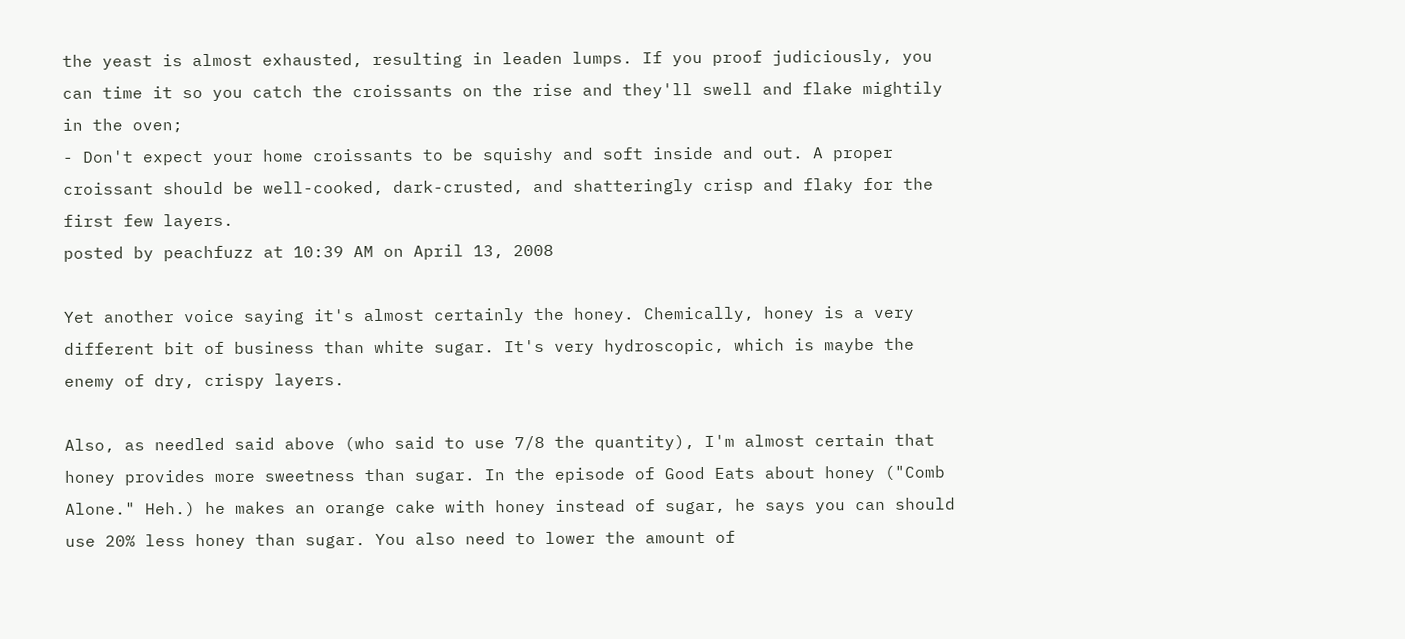the yeast is almost exhausted, resulting in leaden lumps. If you proof judiciously, you can time it so you catch the croissants on the rise and they'll swell and flake mightily in the oven;
- Don't expect your home croissants to be squishy and soft inside and out. A proper croissant should be well-cooked, dark-crusted, and shatteringly crisp and flaky for the first few layers.
posted by peachfuzz at 10:39 AM on April 13, 2008

Yet another voice saying it's almost certainly the honey. Chemically, honey is a very different bit of business than white sugar. It's very hydroscopic, which is maybe the enemy of dry, crispy layers.

Also, as needled said above (who said to use 7/8 the quantity), I'm almost certain that honey provides more sweetness than sugar. In the episode of Good Eats about honey ("Comb Alone." Heh.) he makes an orange cake with honey instead of sugar, he says you can should use 20% less honey than sugar. You also need to lower the amount of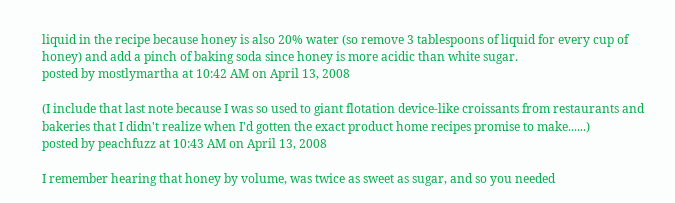liquid in the recipe because honey is also 20% water (so remove 3 tablespoons of liquid for every cup of honey) and add a pinch of baking soda since honey is more acidic than white sugar.
posted by mostlymartha at 10:42 AM on April 13, 2008

(I include that last note because I was so used to giant flotation device-like croissants from restaurants and bakeries that I didn't realize when I'd gotten the exact product home recipes promise to make......)
posted by peachfuzz at 10:43 AM on April 13, 2008

I remember hearing that honey by volume, was twice as sweet as sugar, and so you needed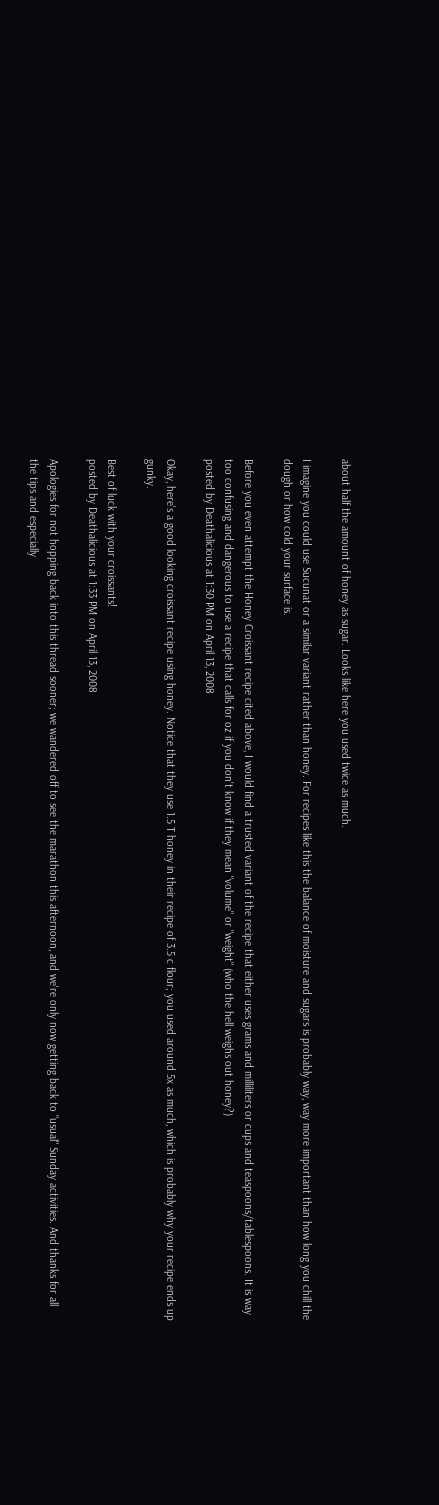about half the amount of honey as sugar. Looks like here you used twice as much.

I imagine you could use Sucunat or a similar variant rather than honey. For recipes like this the balance of moisture and sugars is probably way, way more important than how long you chill the dough or how cold your surface is.

Before you even attempt the Honey Croissant recipe cited above, I would find a trusted variant of the recipe that either uses grams and milliliters or cups and teaspoons/tablespoons. It is way too confusing and dangerous to use a recipe that calls for oz if you don't know if they mean "volume" or "weight" (who the hell weighs out honey?)
posted by Deathalicious at 1:30 PM on April 13, 2008

Okay, here's a good looking croissant recipe using honey. Notice that they use 1.5 T honey in their recipe of 3.5 c flour; you used around 5x as much, which is probably why your recipe ends up gunky.

Best of luck with your croissants!
posted by Deathalicious at 1:33 PM on April 13, 2008

Apologies for not hopping back into this thread sooner; we wandered off to see the marathon this afternoon, and we're only now getting back to "usual" Sunday activities. And thanks for all the tips and especially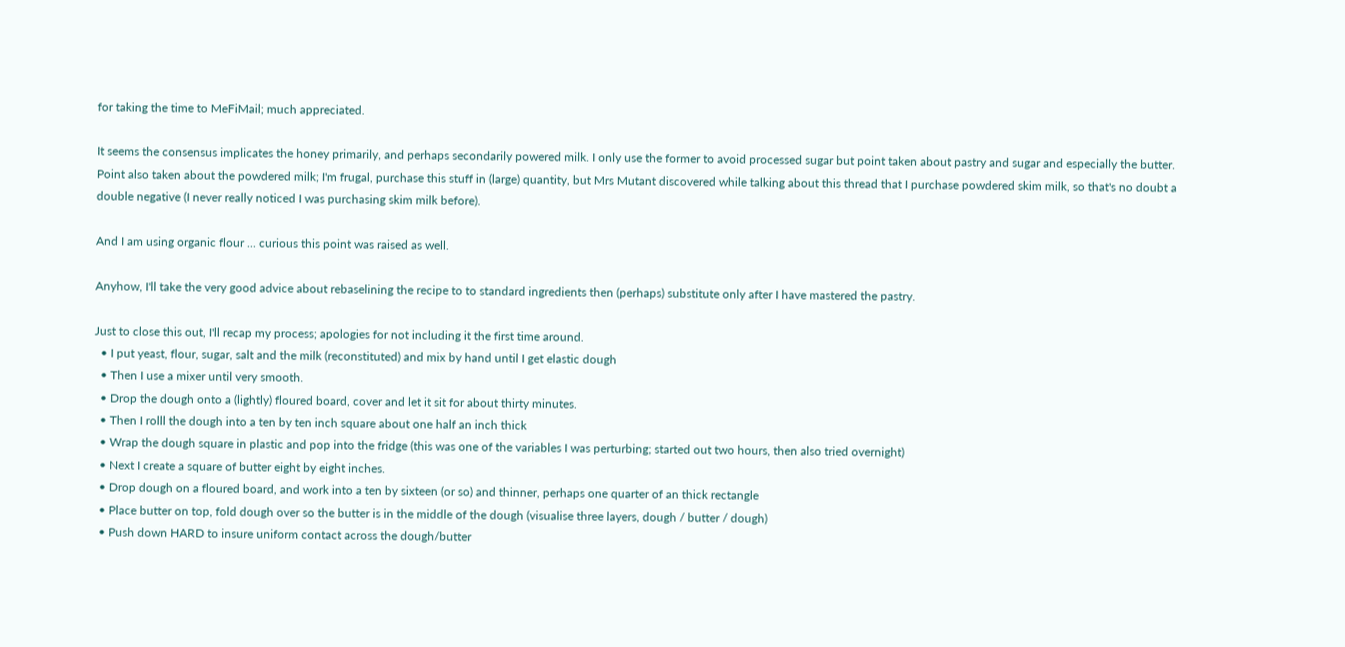for taking the time to MeFiMail; much appreciated.

It seems the consensus implicates the honey primarily, and perhaps secondarily powered milk. I only use the former to avoid processed sugar but point taken about pastry and sugar and especially the butter. Point also taken about the powdered milk; I'm frugal, purchase this stuff in (large) quantity, but Mrs Mutant discovered while talking about this thread that I purchase powdered skim milk, so that's no doubt a double negative (I never really noticed I was purchasing skim milk before).

And I am using organic flour ... curious this point was raised as well.

Anyhow, I'll take the very good advice about rebaselining the recipe to to standard ingredients then (perhaps) substitute only after I have mastered the pastry.

Just to close this out, I'll recap my process; apologies for not including it the first time around.
  • I put yeast, flour, sugar, salt and the milk (reconstituted) and mix by hand until I get elastic dough
  • Then I use a mixer until very smooth.
  • Drop the dough onto a (lightly) floured board, cover and let it sit for about thirty minutes.
  • Then I rolll the dough into a ten by ten inch square about one half an inch thick
  • Wrap the dough square in plastic and pop into the fridge (this was one of the variables I was perturbing; started out two hours, then also tried overnight)
  • Next I create a square of butter eight by eight inches.
  • Drop dough on a floured board, and work into a ten by sixteen (or so) and thinner, perhaps one quarter of an thick rectangle
  • Place butter on top, fold dough over so the butter is in the middle of the dough (visualise three layers, dough / butter / dough)
  • Push down HARD to insure uniform contact across the dough/butter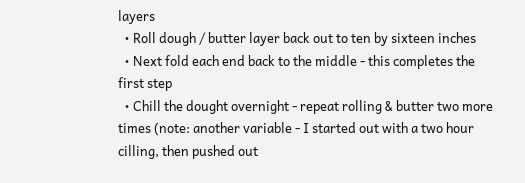layers
  • Roll dough / butter layer back out to ten by sixteen inches
  • Next fold each end back to the middle - this completes the first step
  • Chill the dought overnight - repeat rolling & butter two more times (note: another variable - I started out with a two hour cilling, then pushed out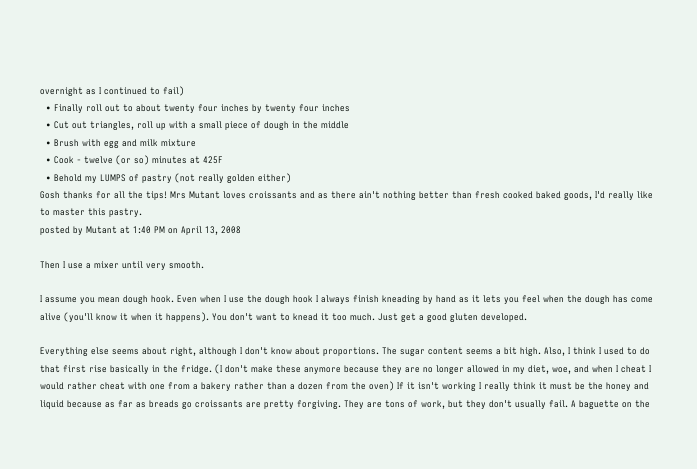overnight as I continued to fail)
  • Finally roll out to about twenty four inches by twenty four inches
  • Cut out triangles, roll up with a small piece of dough in the middle
  • Brush with egg and milk mixture
  • Cook - twelve (or so) minutes at 425F
  • Behold my LUMPS of pastry (not really golden either)
Gosh thanks for all the tips! Mrs Mutant loves croissants and as there ain't nothing better than fresh cooked baked goods, I'd really like to master this pastry.
posted by Mutant at 1:40 PM on April 13, 2008

Then I use a mixer until very smooth.

I assume you mean dough hook. Even when I use the dough hook I always finish kneading by hand as it lets you feel when the dough has come alive (you'll know it when it happens). You don't want to knead it too much. Just get a good gluten developed.

Everything else seems about right, although I don't know about proportions. The sugar content seems a bit high. Also, I think I used to do that first rise basically in the fridge. (I don't make these anymore because they are no longer allowed in my diet, woe, and when I cheat I would rather cheat with one from a bakery rather than a dozen from the oven) If it isn't working I really think it must be the honey and liquid because as far as breads go croissants are pretty forgiving. They are tons of work, but they don't usually fail. A baguette on the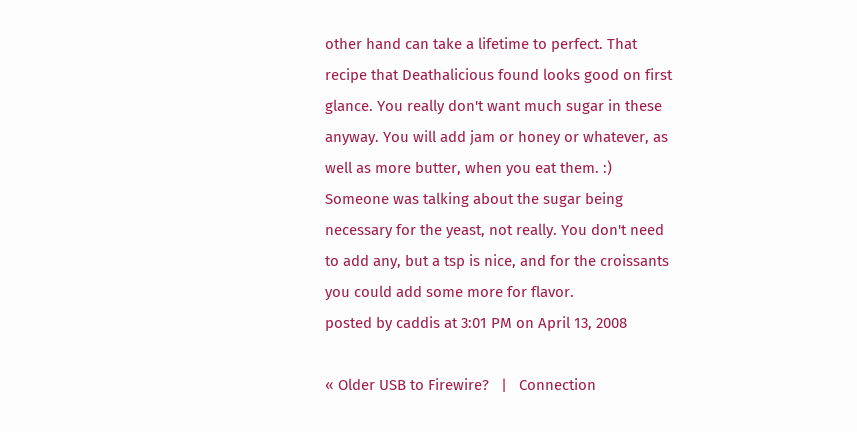other hand can take a lifetime to perfect. That recipe that Deathalicious found looks good on first glance. You really don't want much sugar in these anyway. You will add jam or honey or whatever, as well as more butter, when you eat them. :) Someone was talking about the sugar being necessary for the yeast, not really. You don't need to add any, but a tsp is nice, and for the croissants you could add some more for flavor.
posted by caddis at 3:01 PM on April 13, 2008

« Older USB to Firewire?   |   Connection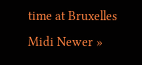time at Bruxelles Midi Newer »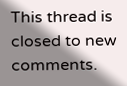This thread is closed to new comments.